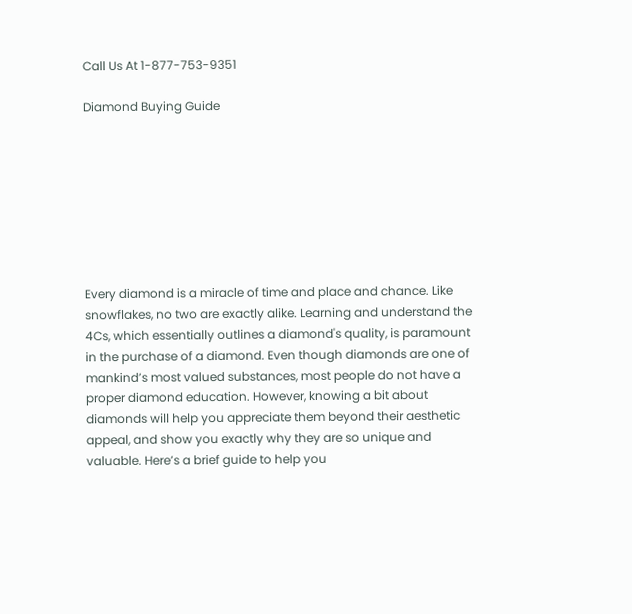Call Us At 1-877-753-9351

Diamond Buying Guide








Every diamond is a miracle of time and place and chance. Like snowflakes, no two are exactly alike. Learning and understand the 4Cs, which essentially outlines a diamond's quality, is paramount in the purchase of a diamond. Even though diamonds are one of mankind’s most valued substances, most people do not have a proper diamond education. However, knowing a bit about diamonds will help you appreciate them beyond their aesthetic appeal, and show you exactly why they are so unique and valuable. Here’s a brief guide to help you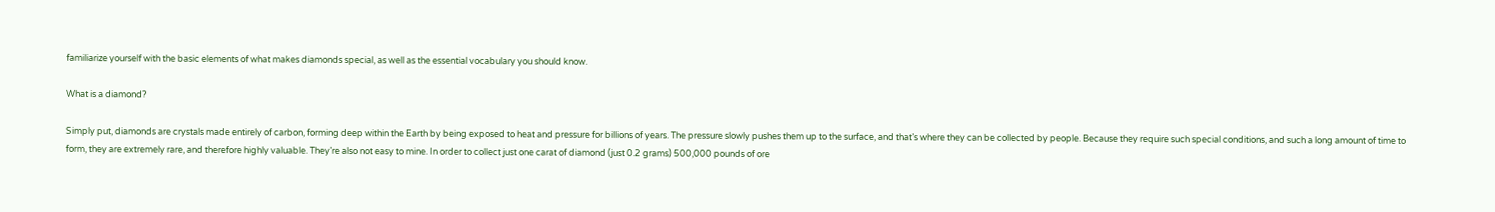familiarize yourself with the basic elements of what makes diamonds special, as well as the essential vocabulary you should know.

What is a diamond?

Simply put, diamonds are crystals made entirely of carbon, forming deep within the Earth by being exposed to heat and pressure for billions of years. The pressure slowly pushes them up to the surface, and that’s where they can be collected by people. Because they require such special conditions, and such a long amount of time to form, they are extremely rare, and therefore highly valuable. They’re also not easy to mine. In order to collect just one carat of diamond (just 0.2 grams) 500,000 pounds of ore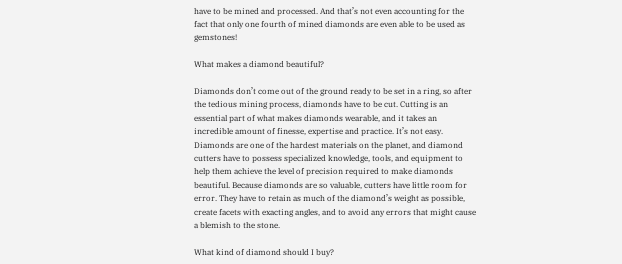have to be mined and processed. And that’s not even accounting for the fact that only one fourth of mined diamonds are even able to be used as gemstones!

What makes a diamond beautiful?

Diamonds don’t come out of the ground ready to be set in a ring, so after the tedious mining process, diamonds have to be cut. Cutting is an essential part of what makes diamonds wearable, and it takes an incredible amount of finesse, expertise and practice. It’s not easy. Diamonds are one of the hardest materials on the planet, and diamond cutters have to possess specialized knowledge, tools, and equipment to help them achieve the level of precision required to make diamonds beautiful. Because diamonds are so valuable, cutters have little room for error. They have to retain as much of the diamond’s weight as possible, create facets with exacting angles, and to avoid any errors that might cause a blemish to the stone.

What kind of diamond should I buy?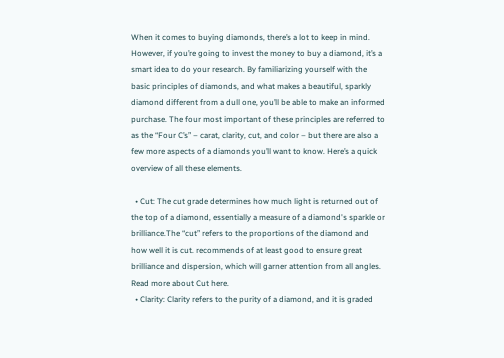When it comes to buying diamonds, there’s a lot to keep in mind. However, if you’re going to invest the money to buy a diamond, it’s a smart idea to do your research. By familiarizing yourself with the basic principles of diamonds, and what makes a beautiful, sparkly diamond different from a dull one, you’ll be able to make an informed purchase. The four most important of these principles are referred to as the “Four C’s” – carat, clarity, cut, and color – but there are also a few more aspects of a diamonds you’ll want to know. Here’s a quick overview of all these elements.

  • Cut: The cut grade determines how much light is returned out of the top of a diamond, essentially a measure of a diamond's sparkle or brilliance.The “cut” refers to the proportions of the diamond and how well it is cut. recommends of at least good to ensure great brilliance and dispersion, which will garner attention from all angles. Read more about Cut here.
  • Clarity: Clarity refers to the purity of a diamond, and it is graded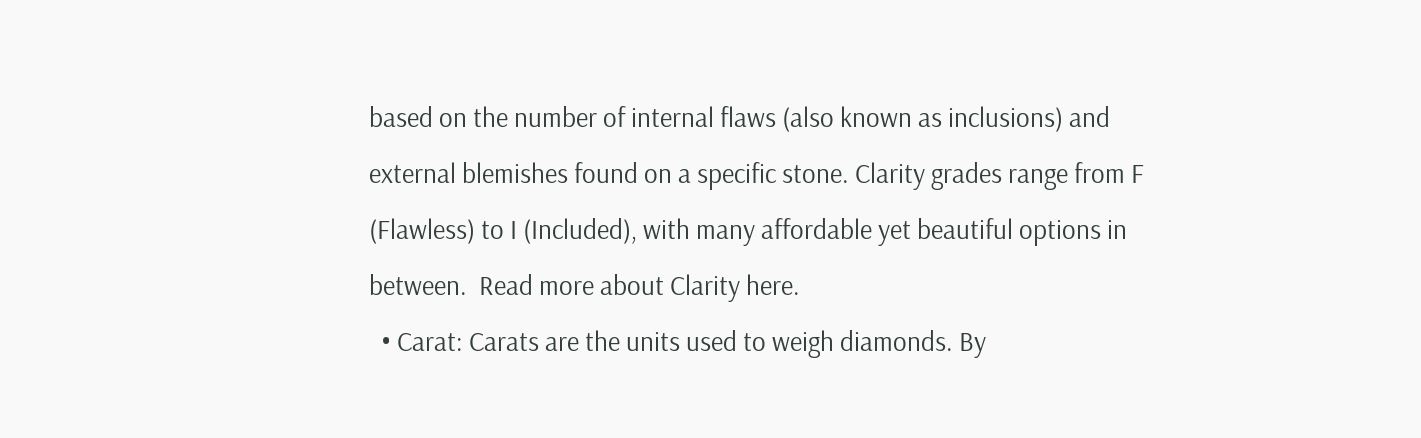based on the number of internal flaws (also known as inclusions) and external blemishes found on a specific stone. Clarity grades range from F (Flawless) to I (Included), with many affordable yet beautiful options in between.  Read more about Clarity here.
  • Carat: Carats are the units used to weigh diamonds. By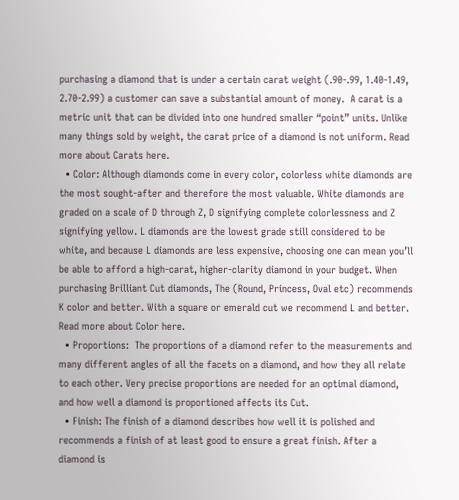purchasing a diamond that is under a certain carat weight (.90-.99, 1.40-1.49, 2.70-2.99) a customer can save a substantial amount of money.  A carat is a metric unit that can be divided into one hundred smaller “point” units. Unlike many things sold by weight, the carat price of a diamond is not uniform. Read more about Carats here.
  • Color: Although diamonds come in every color, colorless white diamonds are the most sought-after and therefore the most valuable. White diamonds are graded on a scale of D through Z, D signifying complete colorlessness and Z signifying yellow. L diamonds are the lowest grade still considered to be white, and because L diamonds are less expensive, choosing one can mean you’ll be able to afford a high-carat, higher-clarity diamond in your budget. When purchasing Brilliant Cut diamonds, The (Round, Princess, Oval etc) recommends K color and better. With a square or emerald cut we recommend L and better.  Read more about Color here.
  • Proportions:  The proportions of a diamond refer to the measurements and many different angles of all the facets on a diamond, and how they all relate to each other. Very precise proportions are needed for an optimal diamond, and how well a diamond is proportioned affects its Cut.
  • Finish: The finish of a diamond describes how well it is polished and recommends a finish of at least good to ensure a great finish. After a diamond is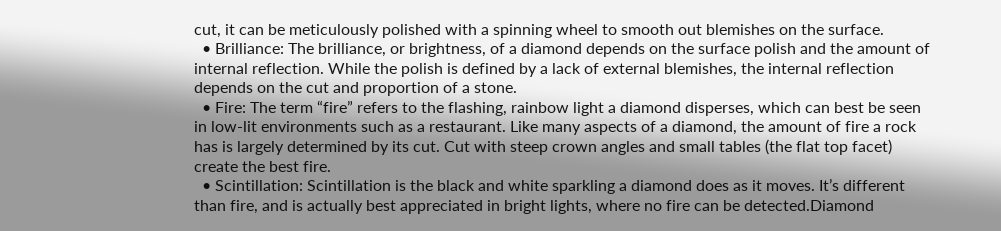cut, it can be meticulously polished with a spinning wheel to smooth out blemishes on the surface.
  • Brilliance: The brilliance, or brightness, of a diamond depends on the surface polish and the amount of internal reflection. While the polish is defined by a lack of external blemishes, the internal reflection depends on the cut and proportion of a stone.
  • Fire: The term “fire” refers to the flashing, rainbow light a diamond disperses, which can best be seen in low-lit environments such as a restaurant. Like many aspects of a diamond, the amount of fire a rock has is largely determined by its cut. Cut with steep crown angles and small tables (the flat top facet) create the best fire.
  • Scintillation: Scintillation is the black and white sparkling a diamond does as it moves. It’s different than fire, and is actually best appreciated in bright lights, where no fire can be detected.Diamond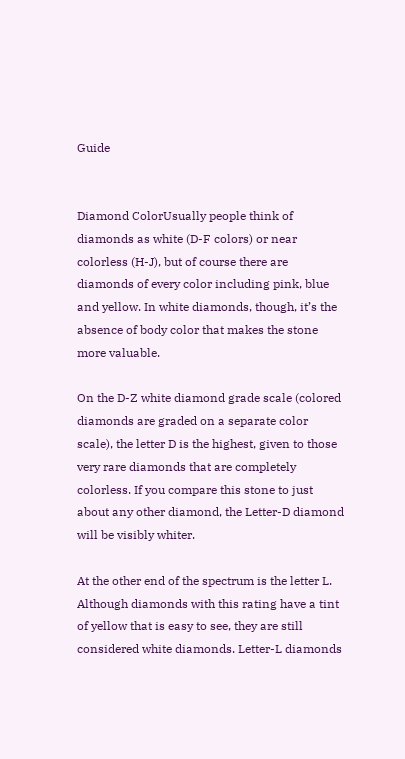Guide


Diamond ColorUsually people think of diamonds as white (D-F colors) or near colorless (H-J), but of course there are diamonds of every color including pink, blue and yellow. In white diamonds, though, it’s the absence of body color that makes the stone more valuable.

On the D-Z white diamond grade scale (colored diamonds are graded on a separate color scale), the letter D is the highest, given to those very rare diamonds that are completely colorless. If you compare this stone to just about any other diamond, the Letter-D diamond will be visibly whiter.

At the other end of the spectrum is the letter L. Although diamonds with this rating have a tint of yellow that is easy to see, they are still considered white diamonds. Letter-L diamonds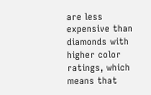are less expensive than diamonds with higher color ratings, which means that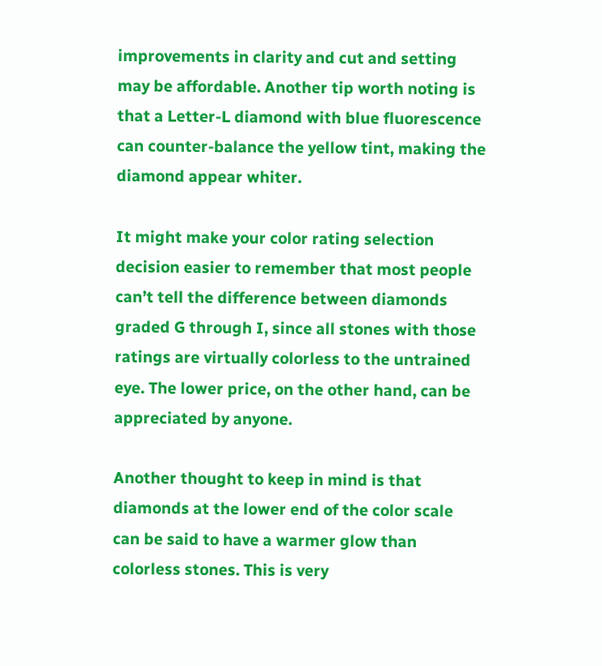improvements in clarity and cut and setting may be affordable. Another tip worth noting is that a Letter-L diamond with blue fluorescence can counter-balance the yellow tint, making the diamond appear whiter.

It might make your color rating selection decision easier to remember that most people can’t tell the difference between diamonds graded G through I, since all stones with those ratings are virtually colorless to the untrained eye. The lower price, on the other hand, can be appreciated by anyone.

Another thought to keep in mind is that diamonds at the lower end of the color scale can be said to have a warmer glow than colorless stones. This is very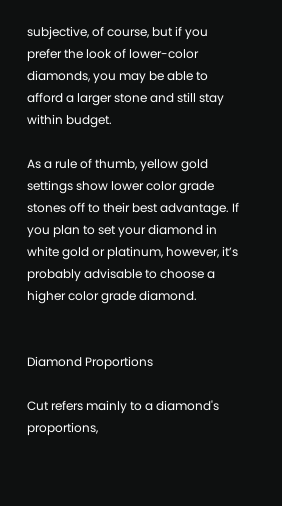subjective, of course, but if you prefer the look of lower-color diamonds, you may be able to afford a larger stone and still stay within budget.

As a rule of thumb, yellow gold settings show lower color grade stones off to their best advantage. If you plan to set your diamond in white gold or platinum, however, it’s probably advisable to choose a higher color grade diamond.


Diamond Proportions

Cut refers mainly to a diamond's proportions,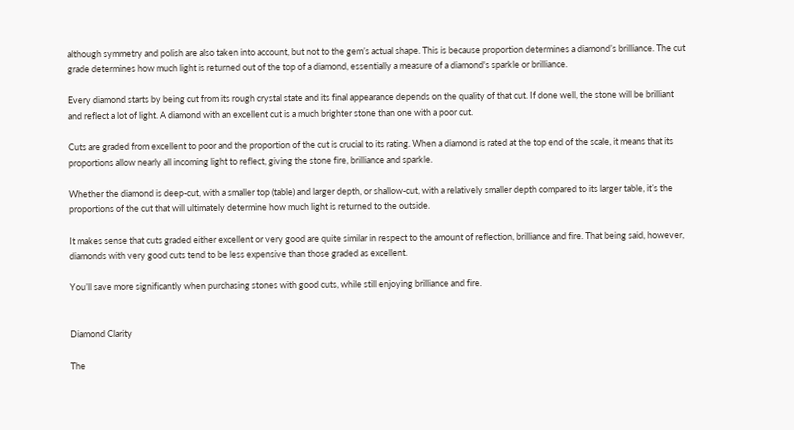although symmetry and polish are also taken into account, but not to the gem’s actual shape. This is because proportion determines a diamond’s brilliance. The cut grade determines how much light is returned out of the top of a diamond, essentially a measure of a diamond's sparkle or brilliance.

Every diamond starts by being cut from its rough crystal state and its final appearance depends on the quality of that cut. If done well, the stone will be brilliant and reflect a lot of light. A diamond with an excellent cut is a much brighter stone than one with a poor cut.

Cuts are graded from excellent to poor and the proportion of the cut is crucial to its rating. When a diamond is rated at the top end of the scale, it means that its proportions allow nearly all incoming light to reflect, giving the stone fire, brilliance and sparkle.

Whether the diamond is deep-cut, with a smaller top (table) and larger depth, or shallow-cut, with a relatively smaller depth compared to its larger table, it’s the proportions of the cut that will ultimately determine how much light is returned to the outside.

It makes sense that cuts graded either excellent or very good are quite similar in respect to the amount of reflection, brilliance and fire. That being said, however, diamonds with very good cuts tend to be less expensive than those graded as excellent.

You’ll save more significantly when purchasing stones with good cuts, while still enjoying brilliance and fire.


Diamond Clarity

The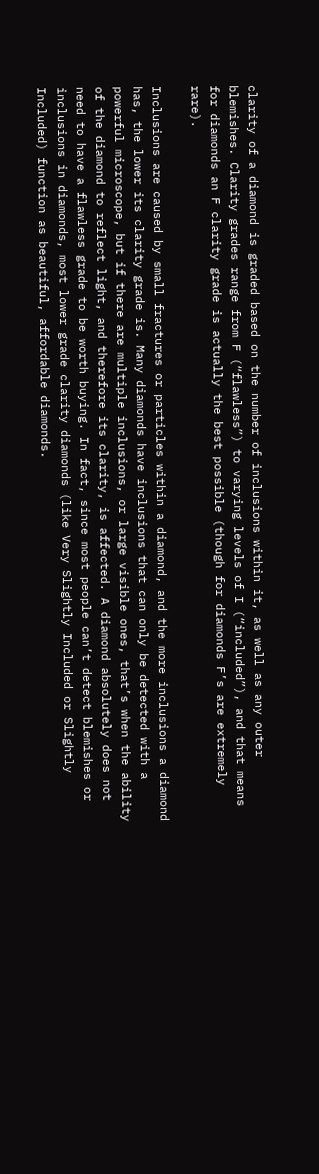clarity of a diamond is graded based on the number of inclusions within it, as well as any outer blemishes. Clarity grades range from F (“flawless”) to varying levels of I (“included”), and that means for diamonds an F clarity grade is actually the best possible (though for diamonds F’s are extremely rare).

Inclusions are caused by small fractures or particles within a diamond, and the more inclusions a diamond has, the lower its clarity grade is. Many diamonds have inclusions that can only be detected with a powerful microscope, but if there are multiple inclusions, or large visible ones, that’s when the ability of the diamond to reflect light, and therefore its clarity, is affected. A diamond absolutely does not need to have a flawless grade to be worth buying. In fact, since most people can’t detect blemishes or inclusions in diamonds, most lower grade clarity diamonds (like Very Slightly Included or Slightly Included) function as beautiful, affordable diamonds.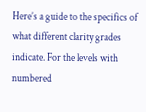Here’s a guide to the specifics of what different clarity grades indicate. For the levels with numbered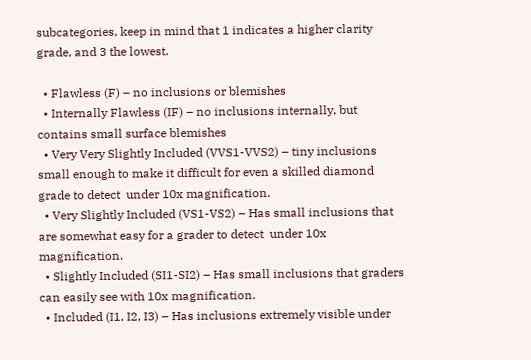subcategories, keep in mind that 1 indicates a higher clarity grade, and 3 the lowest.

  • Flawless (F) – no inclusions or blemishes
  • Internally Flawless (IF) – no inclusions internally, but contains small surface blemishes
  • Very Very Slightly Included (VVS1-VVS2) – tiny inclusions small enough to make it difficult for even a skilled diamond grade to detect  under 10x magnification.
  • Very Slightly Included (VS1-VS2) – Has small inclusions that are somewhat easy for a grader to detect  under 10x magnification.
  • Slightly Included (SI1-SI2) – Has small inclusions that graders can easily see with 10x magnification.
  • Included (I1, I2, I3) – Has inclusions extremely visible under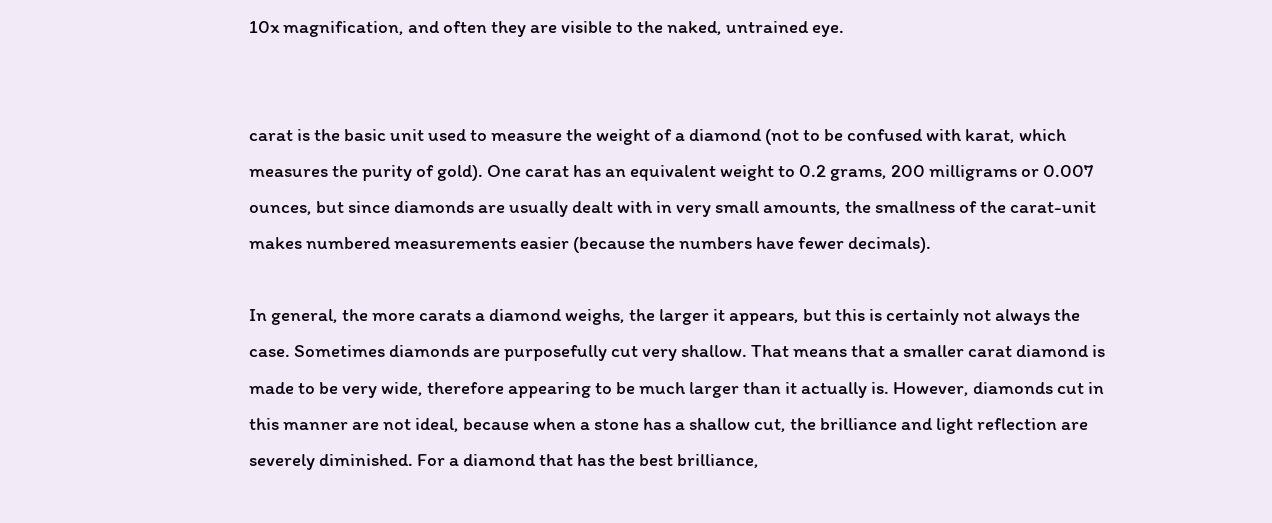10x magnification, and often they are visible to the naked, untrained eye.


carat is the basic unit used to measure the weight of a diamond (not to be confused with karat, which measures the purity of gold). One carat has an equivalent weight to 0.2 grams, 200 milligrams or 0.007 ounces, but since diamonds are usually dealt with in very small amounts, the smallness of the carat-unit makes numbered measurements easier (because the numbers have fewer decimals).

In general, the more carats a diamond weighs, the larger it appears, but this is certainly not always the case. Sometimes diamonds are purposefully cut very shallow. That means that a smaller carat diamond is made to be very wide, therefore appearing to be much larger than it actually is. However, diamonds cut in this manner are not ideal, because when a stone has a shallow cut, the brilliance and light reflection are severely diminished. For a diamond that has the best brilliance,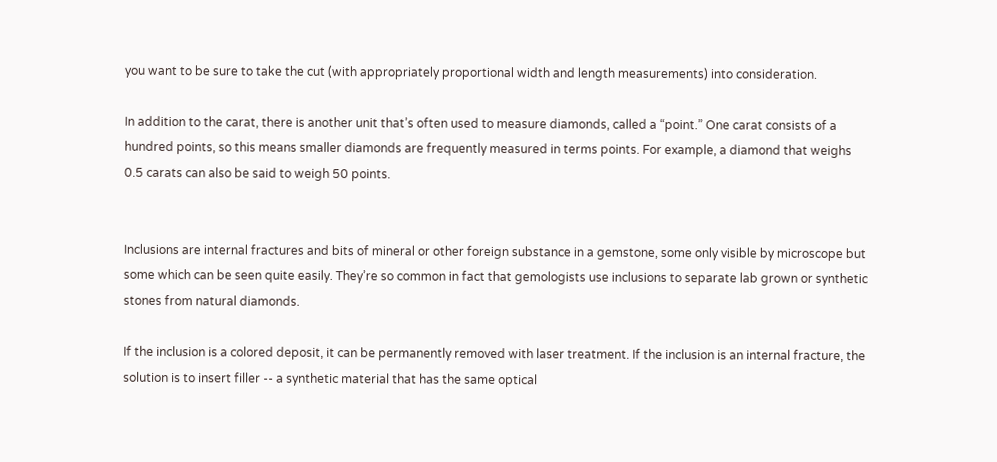you want to be sure to take the cut (with appropriately proportional width and length measurements) into consideration.

In addition to the carat, there is another unit that’s often used to measure diamonds, called a “point.” One carat consists of a hundred points, so this means smaller diamonds are frequently measured in terms points. For example, a diamond that weighs 0.5 carats can also be said to weigh 50 points.


Inclusions are internal fractures and bits of mineral or other foreign substance in a gemstone, some only visible by microscope but some which can be seen quite easily. They’re so common in fact that gemologists use inclusions to separate lab grown or synthetic stones from natural diamonds.

If the inclusion is a colored deposit, it can be permanently removed with laser treatment. If the inclusion is an internal fracture, the solution is to insert filler -- a synthetic material that has the same optical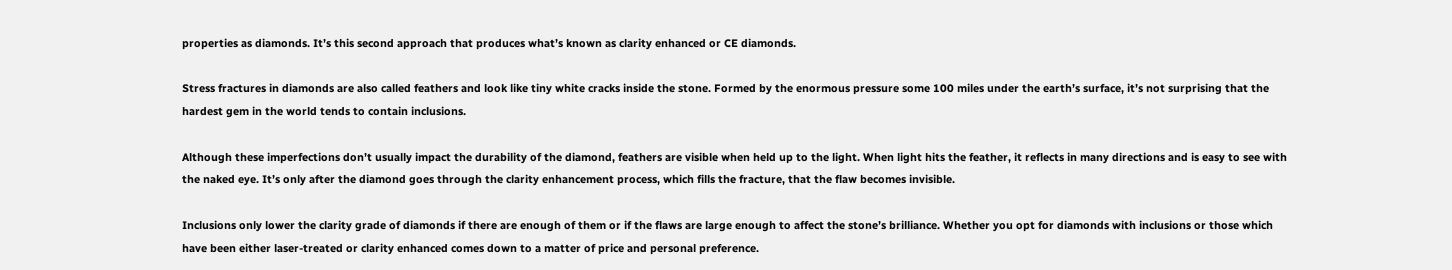properties as diamonds. It’s this second approach that produces what’s known as clarity enhanced or CE diamonds.

Stress fractures in diamonds are also called feathers and look like tiny white cracks inside the stone. Formed by the enormous pressure some 100 miles under the earth’s surface, it’s not surprising that the hardest gem in the world tends to contain inclusions.

Although these imperfections don’t usually impact the durability of the diamond, feathers are visible when held up to the light. When light hits the feather, it reflects in many directions and is easy to see with the naked eye. It’s only after the diamond goes through the clarity enhancement process, which fills the fracture, that the flaw becomes invisible.

Inclusions only lower the clarity grade of diamonds if there are enough of them or if the flaws are large enough to affect the stone’s brilliance. Whether you opt for diamonds with inclusions or those which have been either laser-treated or clarity enhanced comes down to a matter of price and personal preference.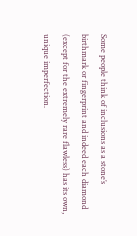Some people think of inclusions as a stone’s birthmark or fingerprint and indeed each diamond (except for the extremely rare flawless) has its own, unique imperfection.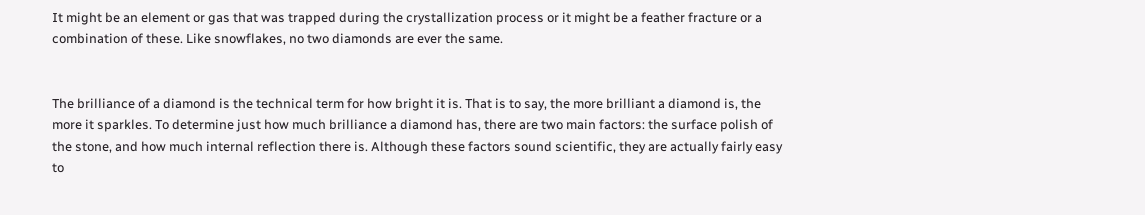It might be an element or gas that was trapped during the crystallization process or it might be a feather fracture or a combination of these. Like snowflakes, no two diamonds are ever the same.


The brilliance of a diamond is the technical term for how bright it is. That is to say, the more brilliant a diamond is, the more it sparkles. To determine just how much brilliance a diamond has, there are two main factors: the surface polish of the stone, and how much internal reflection there is. Although these factors sound scientific, they are actually fairly easy to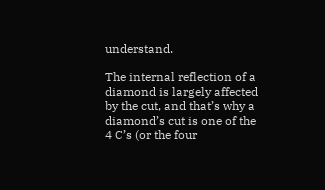understand.

The internal reflection of a diamond is largely affected by the cut, and that’s why a diamond’s cut is one of the 4 C’s (or the four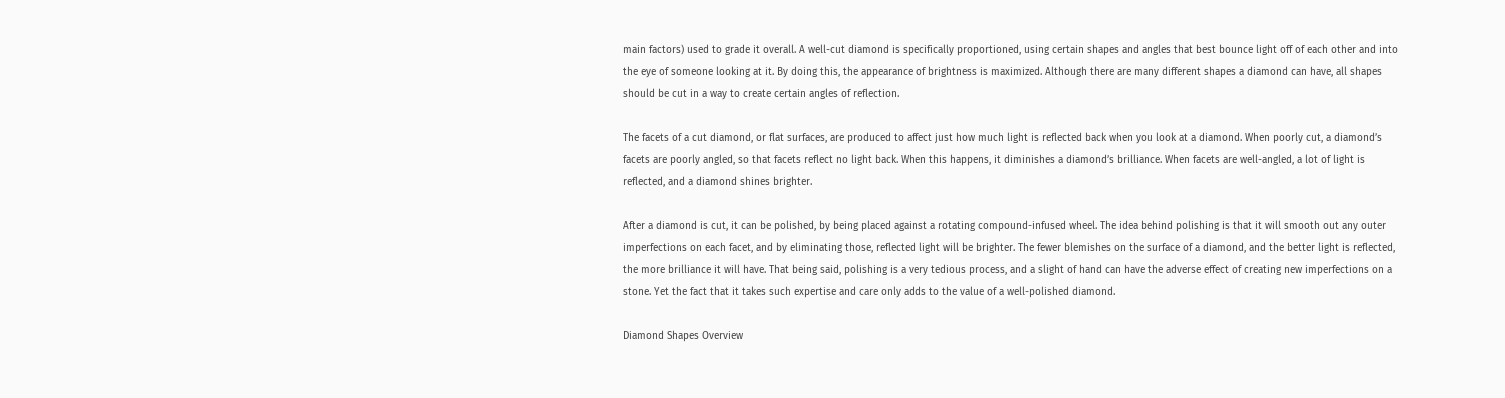main factors) used to grade it overall. A well-cut diamond is specifically proportioned, using certain shapes and angles that best bounce light off of each other and into the eye of someone looking at it. By doing this, the appearance of brightness is maximized. Although there are many different shapes a diamond can have, all shapes should be cut in a way to create certain angles of reflection.

The facets of a cut diamond, or flat surfaces, are produced to affect just how much light is reflected back when you look at a diamond. When poorly cut, a diamond’s facets are poorly angled, so that facets reflect no light back. When this happens, it diminishes a diamond’s brilliance. When facets are well-angled, a lot of light is reflected, and a diamond shines brighter.

After a diamond is cut, it can be polished, by being placed against a rotating compound-infused wheel. The idea behind polishing is that it will smooth out any outer imperfections on each facet, and by eliminating those, reflected light will be brighter. The fewer blemishes on the surface of a diamond, and the better light is reflected, the more brilliance it will have. That being said, polishing is a very tedious process, and a slight of hand can have the adverse effect of creating new imperfections on a stone. Yet the fact that it takes such expertise and care only adds to the value of a well-polished diamond.

Diamond Shapes Overview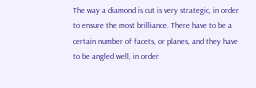The way a diamond is cut is very strategic, in order to ensure the most brilliance. There have to be a certain number of facets, or planes, and they have to be angled well, in order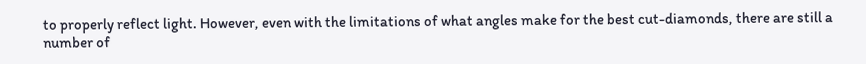to properly reflect light. However, even with the limitations of what angles make for the best cut-diamonds, there are still a number of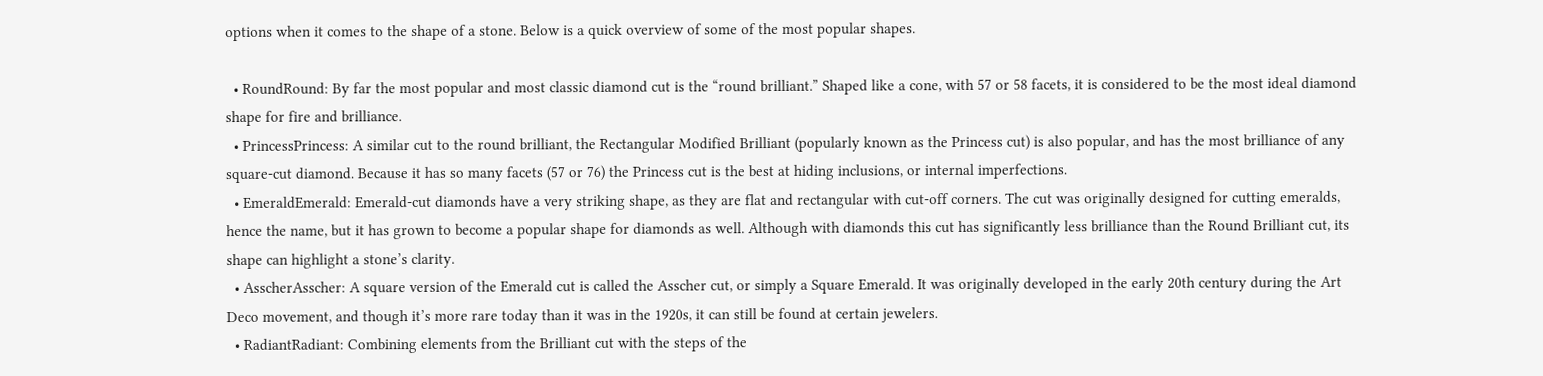options when it comes to the shape of a stone. Below is a quick overview of some of the most popular shapes.

  • RoundRound: By far the most popular and most classic diamond cut is the “round brilliant.” Shaped like a cone, with 57 or 58 facets, it is considered to be the most ideal diamond shape for fire and brilliance.
  • PrincessPrincess: A similar cut to the round brilliant, the Rectangular Modified Brilliant (popularly known as the Princess cut) is also popular, and has the most brilliance of any square-cut diamond. Because it has so many facets (57 or 76) the Princess cut is the best at hiding inclusions, or internal imperfections.
  • EmeraldEmerald: Emerald-cut diamonds have a very striking shape, as they are flat and rectangular with cut-off corners. The cut was originally designed for cutting emeralds, hence the name, but it has grown to become a popular shape for diamonds as well. Although with diamonds this cut has significantly less brilliance than the Round Brilliant cut, its shape can highlight a stone’s clarity.
  • AsscherAsscher: A square version of the Emerald cut is called the Asscher cut, or simply a Square Emerald. It was originally developed in the early 20th century during the Art Deco movement, and though it’s more rare today than it was in the 1920s, it can still be found at certain jewelers.
  • RadiantRadiant: Combining elements from the Brilliant cut with the steps of the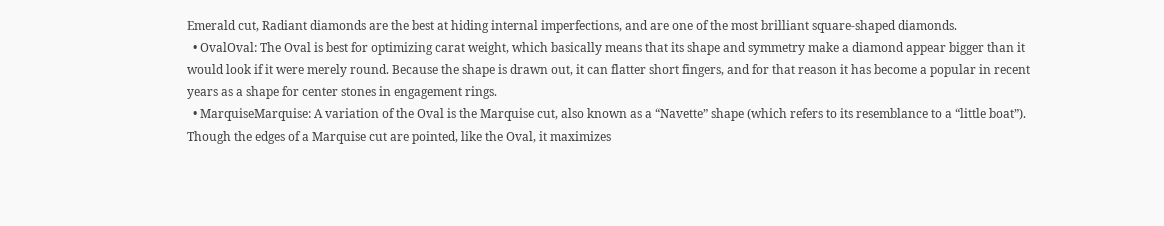Emerald cut, Radiant diamonds are the best at hiding internal imperfections, and are one of the most brilliant square-shaped diamonds.
  • OvalOval: The Oval is best for optimizing carat weight, which basically means that its shape and symmetry make a diamond appear bigger than it would look if it were merely round. Because the shape is drawn out, it can flatter short fingers, and for that reason it has become a popular in recent years as a shape for center stones in engagement rings.
  • MarquiseMarquise: A variation of the Oval is the Marquise cut, also known as a “Navette” shape (which refers to its resemblance to a “little boat”). Though the edges of a Marquise cut are pointed, like the Oval, it maximizes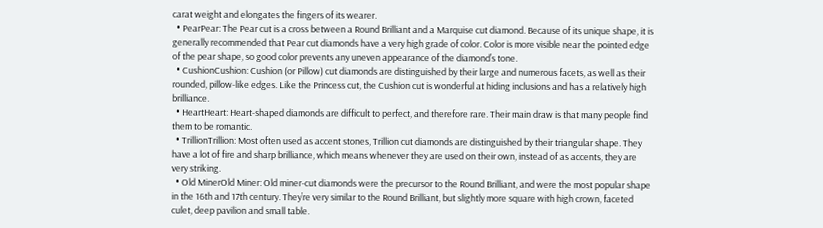carat weight and elongates the fingers of its wearer.
  • PearPear: The Pear cut is a cross between a Round Brilliant and a Marquise cut diamond. Because of its unique shape, it is generally recommended that Pear cut diamonds have a very high grade of color. Color is more visible near the pointed edge of the pear shape, so good color prevents any uneven appearance of the diamond’s tone.
  • CushionCushion: Cushion (or Pillow) cut diamonds are distinguished by their large and numerous facets, as well as their rounded, pillow-like edges. Like the Princess cut, the Cushion cut is wonderful at hiding inclusions and has a relatively high brilliance.
  • HeartHeart: Heart-shaped diamonds are difficult to perfect, and therefore rare. Their main draw is that many people find them to be romantic.
  • TrillionTrillion: Most often used as accent stones, Trillion cut diamonds are distinguished by their triangular shape. They have a lot of fire and sharp brilliance, which means whenever they are used on their own, instead of as accents, they are very striking.
  • Old MinerOld Miner: Old miner-cut diamonds were the precursor to the Round Brilliant, and were the most popular shape in the 16th and 17th century. They’re very similar to the Round Brilliant, but slightly more square with high crown, faceted culet, deep pavilion and small table.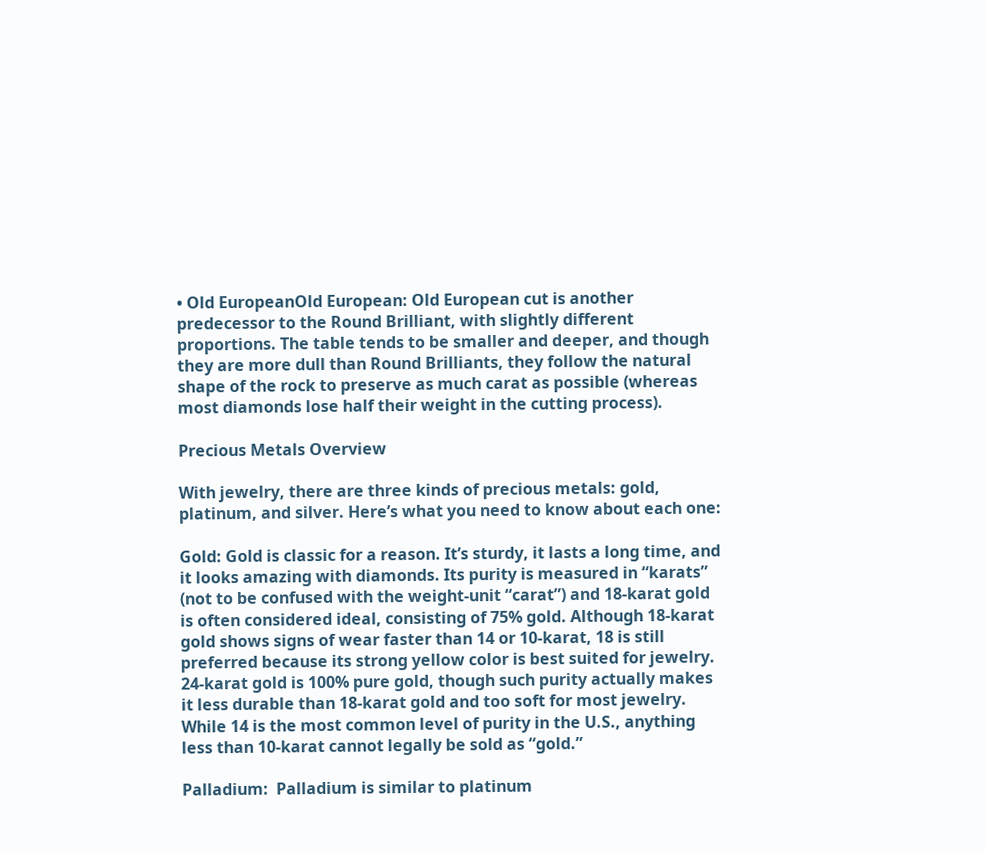• Old EuropeanOld European: Old European cut is another predecessor to the Round Brilliant, with slightly different proportions. The table tends to be smaller and deeper, and though they are more dull than Round Brilliants, they follow the natural shape of the rock to preserve as much carat as possible (whereas most diamonds lose half their weight in the cutting process).

Precious Metals Overview

With jewelry, there are three kinds of precious metals: gold, platinum, and silver. Here’s what you need to know about each one:

Gold: Gold is classic for a reason. It’s sturdy, it lasts a long time, and it looks amazing with diamonds. Its purity is measured in “karats” (not to be confused with the weight-unit “carat”) and 18-karat gold is often considered ideal, consisting of 75% gold. Although 18-karat gold shows signs of wear faster than 14 or 10-karat, 18 is still preferred because its strong yellow color is best suited for jewelry. 24-karat gold is 100% pure gold, though such purity actually makes it less durable than 18-karat gold and too soft for most jewelry. While 14 is the most common level of purity in the U.S., anything less than 10-karat cannot legally be sold as “gold.”

Palladium:  Palladium is similar to platinum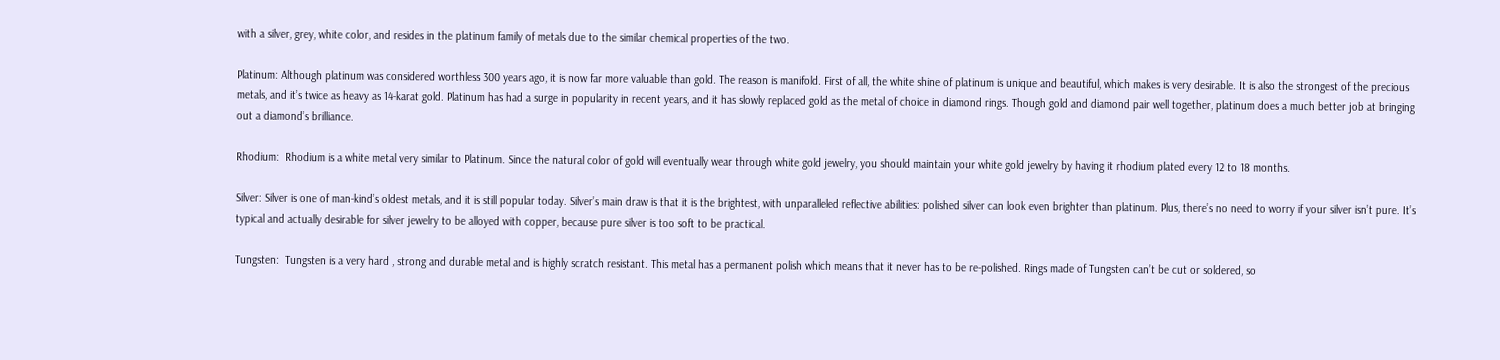with a silver, grey, white color, and resides in the platinum family of metals due to the similar chemical properties of the two.

Platinum: Although platinum was considered worthless 300 years ago, it is now far more valuable than gold. The reason is manifold. First of all, the white shine of platinum is unique and beautiful, which makes is very desirable. It is also the strongest of the precious metals, and it’s twice as heavy as 14-karat gold. Platinum has had a surge in popularity in recent years, and it has slowly replaced gold as the metal of choice in diamond rings. Though gold and diamond pair well together, platinum does a much better job at bringing out a diamond’s brilliance.

Rhodium:  Rhodium is a white metal very similar to Platinum. Since the natural color of gold will eventually wear through white gold jewelry, you should maintain your white gold jewelry by having it rhodium plated every 12 to 18 months.

Silver: Silver is one of man-kind’s oldest metals, and it is still popular today. Silver’s main draw is that it is the brightest, with unparalleled reflective abilities: polished silver can look even brighter than platinum. Plus, there’s no need to worry if your silver isn’t pure. It’s typical and actually desirable for silver jewelry to be alloyed with copper, because pure silver is too soft to be practical.

Tungsten:  Tungsten is a very hard , strong and durable metal and is highly scratch resistant. This metal has a permanent polish which means that it never has to be re-polished. Rings made of Tungsten can’t be cut or soldered, so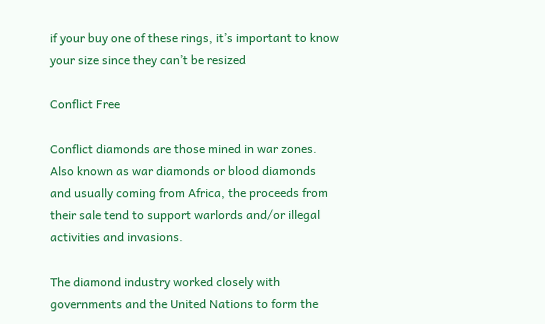if your buy one of these rings, it’s important to know your size since they can’t be resized

Conflict Free

Conflict diamonds are those mined in war zones. Also known as war diamonds or blood diamonds and usually coming from Africa, the proceeds from their sale tend to support warlords and/or illegal activities and invasions.

The diamond industry worked closely with governments and the United Nations to form the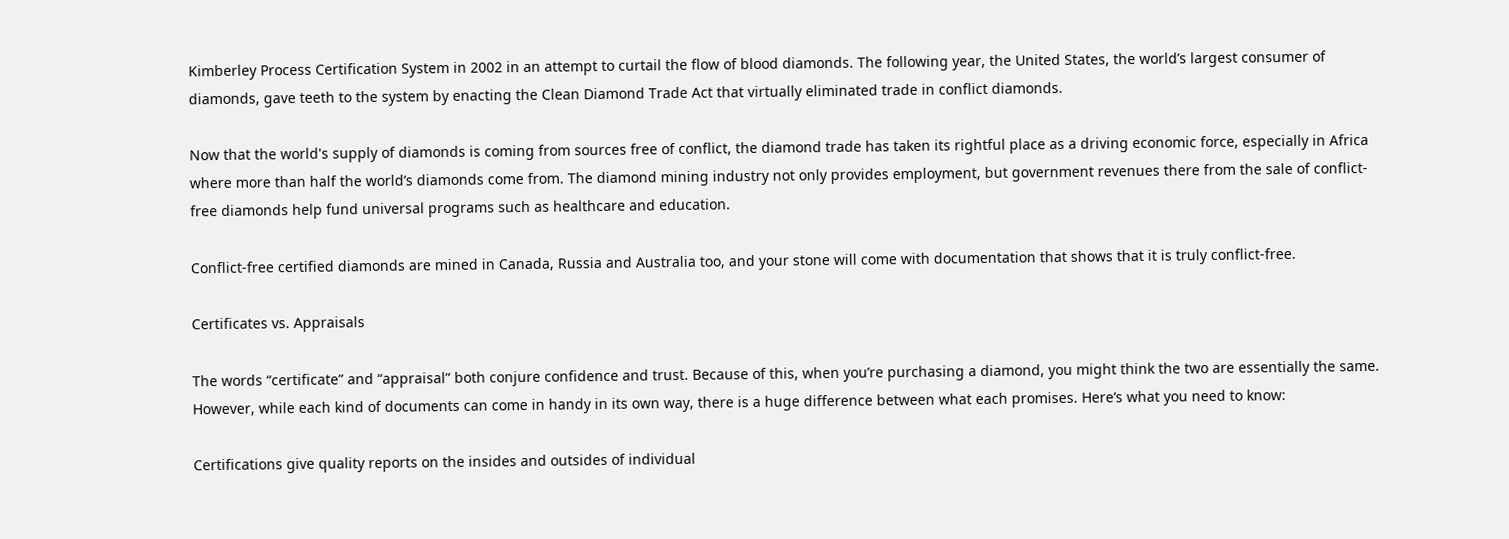Kimberley Process Certification System in 2002 in an attempt to curtail the flow of blood diamonds. The following year, the United States, the world’s largest consumer of diamonds, gave teeth to the system by enacting the Clean Diamond Trade Act that virtually eliminated trade in conflict diamonds.

Now that the world's supply of diamonds is coming from sources free of conflict, the diamond trade has taken its rightful place as a driving economic force, especially in Africa where more than half the world’s diamonds come from. The diamond mining industry not only provides employment, but government revenues there from the sale of conflict-free diamonds help fund universal programs such as healthcare and education.

Conflict-free certified diamonds are mined in Canada, Russia and Australia too, and your stone will come with documentation that shows that it is truly conflict-free.

Certificates vs. Appraisals

The words “certificate” and “appraisal” both conjure confidence and trust. Because of this, when you’re purchasing a diamond, you might think the two are essentially the same. However, while each kind of documents can come in handy in its own way, there is a huge difference between what each promises. Here’s what you need to know:

Certifications give quality reports on the insides and outsides of individual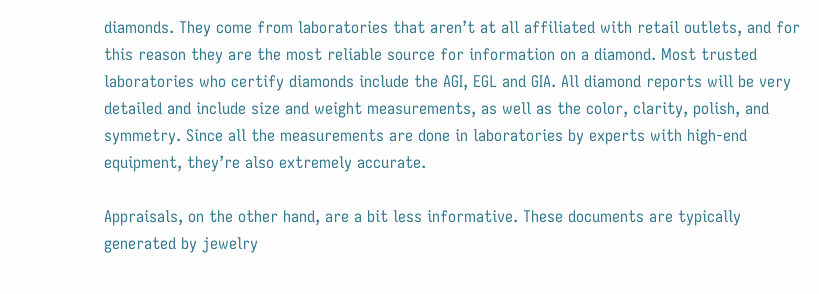diamonds. They come from laboratories that aren’t at all affiliated with retail outlets, and for this reason they are the most reliable source for information on a diamond. Most trusted laboratories who certify diamonds include the AGI, EGL and GIA. All diamond reports will be very detailed and include size and weight measurements, as well as the color, clarity, polish, and symmetry. Since all the measurements are done in laboratories by experts with high-end equipment, they’re also extremely accurate.

Appraisals, on the other hand, are a bit less informative. These documents are typically generated by jewelry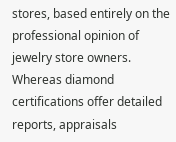stores, based entirely on the professional opinion of jewelry store owners. Whereas diamond certifications offer detailed reports, appraisals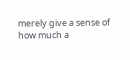merely give a sense of how much a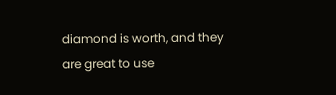diamond is worth, and they are great to use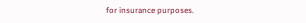for insurance purposes.